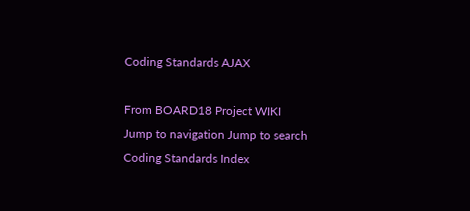Coding Standards AJAX

From BOARD18 Project WIKI
Jump to navigation Jump to search
Coding Standards Index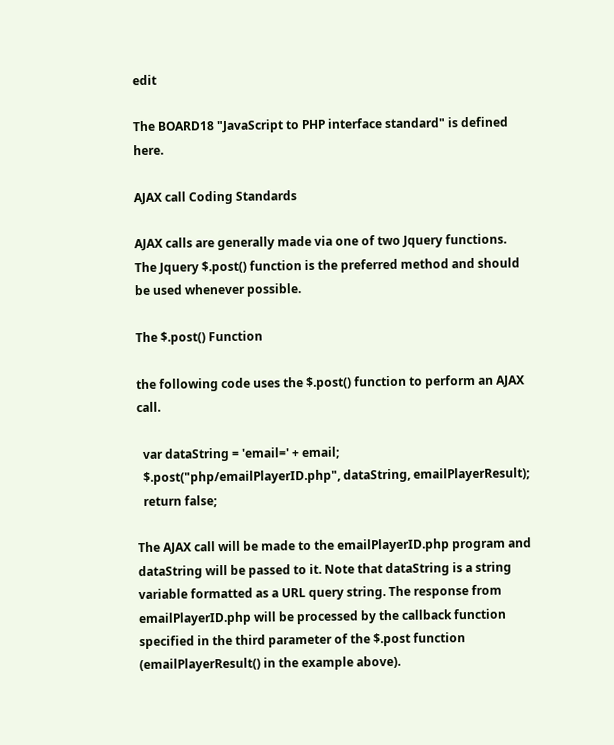edit

The BOARD18 "JavaScript to PHP interface standard" is defined here.

AJAX call Coding Standards

AJAX calls are generally made via one of two Jquery functions. The Jquery $.post() function is the preferred method and should be used whenever possible.

The $.post() Function

the following code uses the $.post() function to perform an AJAX call.

  var dataString = 'email=' + email;
  $.post("php/emailPlayerID.php", dataString, emailPlayerResult);
  return false;

The AJAX call will be made to the emailPlayerID.php program and dataString will be passed to it. Note that dataString is a string variable formatted as a URL query string. The response from emailPlayerID.php will be processed by the callback function specified in the third parameter of the $.post function (emailPlayerResult() in the example above).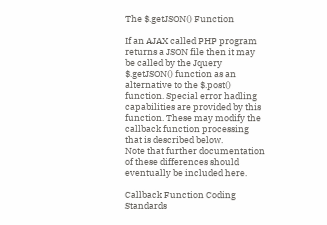The $.getJSON() Function

If an AJAX called PHP program returns a JSON file then it may be called by the Jquery $.getJSON() function as an alternative to the $.post() function. Special error hadling capabilities are provided by this function. These may modify the callback function processing that is described below.
Note that further documentation of these differences should eventually be included here.

Callback Function Coding Standards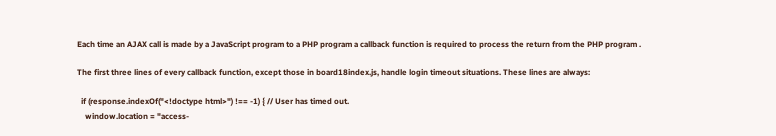Each time an AJAX call is made by a JavaScript program to a PHP program a callback function is required to process the return from the PHP program .

The first three lines of every callback function, except those in board18index.js, handle login timeout situations. These lines are always:

  if (response.indexOf("<!doctype html>") !== -1) { // User has timed out.
    window.location = "access-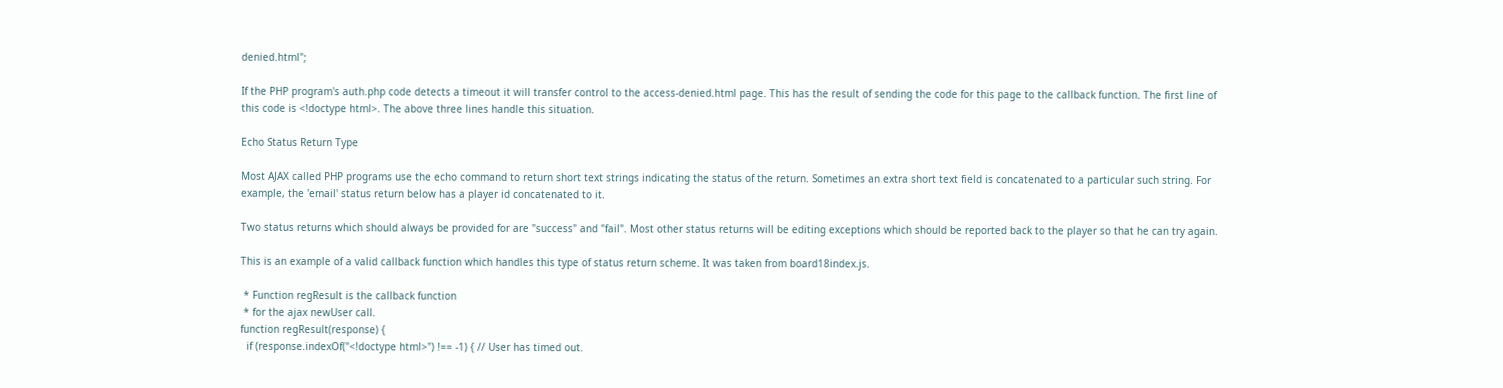denied.html";

If the PHP program's auth.php code detects a timeout it will transfer control to the access-denied.html page. This has the result of sending the code for this page to the callback function. The first line of this code is <!doctype html>. The above three lines handle this situation.

Echo Status Return Type

Most AJAX called PHP programs use the echo command to return short text strings indicating the status of the return. Sometimes an extra short text field is concatenated to a particular such string. For example, the 'email' status return below has a player id concatenated to it.

Two status returns which should always be provided for are "success" and "fail". Most other status returns will be editing exceptions which should be reported back to the player so that he can try again.

This is an example of a valid callback function which handles this type of status return scheme. It was taken from board18index.js.

 * Function regResult is the callback function
 * for the ajax newUser call.
function regResult(response) {
  if (response.indexOf("<!doctype html>") !== -1) { // User has timed out.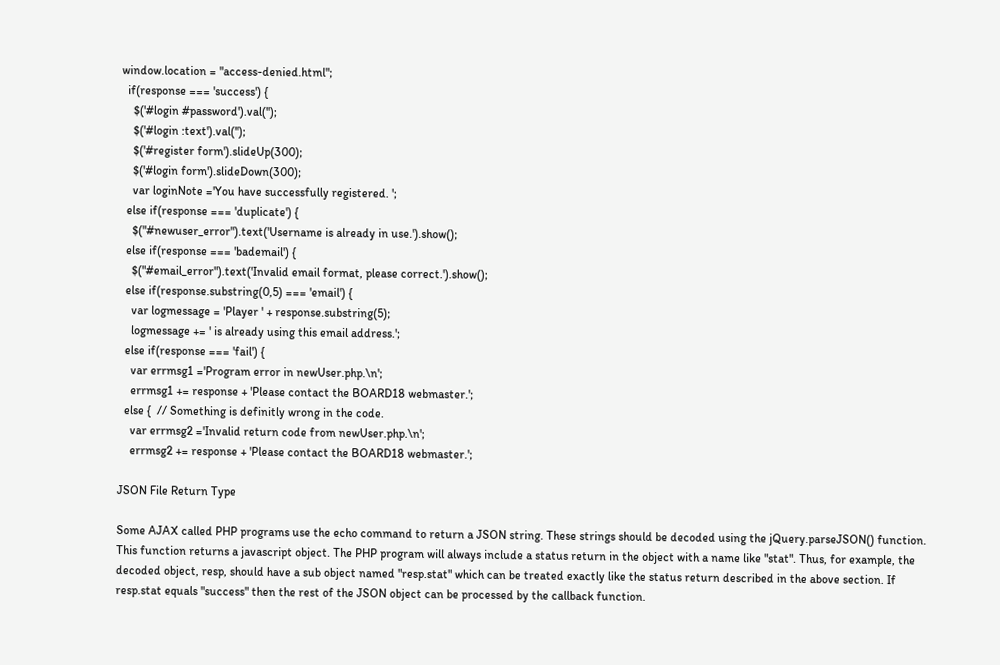window.location = "access-denied.html";
  if(response === 'success') {
    $('#login #password').val('');
    $('#login :text').val('');
    $('#register form').slideUp(300);
    $('#login form').slideDown(300);
    var loginNote ='You have successfully registered. ';
  else if(response === 'duplicate') {
    $("#newuser_error").text('Username is already in use.').show();
  else if(response === 'bademail') {
    $("#email_error").text('Invalid email format, please correct.').show();
  else if(response.substring(0,5) === 'email') {
    var logmessage = 'Player ' + response.substring(5);
    logmessage += ' is already using this email address.';
  else if(response === 'fail') {
    var errmsg1 ='Program error in newUser.php.\n';
    errmsg1 += response + 'Please contact the BOARD18 webmaster.';
  else {  // Something is definitly wrong in the code.
    var errmsg2 ='Invalid return code from newUser.php.\n';
    errmsg2 += response + 'Please contact the BOARD18 webmaster.';

JSON File Return Type

Some AJAX called PHP programs use the echo command to return a JSON string. These strings should be decoded using the jQuery.parseJSON() function. This function returns a javascript object. The PHP program will always include a status return in the object with a name like "stat". Thus, for example, the decoded object, resp, should have a sub object named "resp.stat" which can be treated exactly like the status return described in the above section. If resp.stat equals "success" then the rest of the JSON object can be processed by the callback function.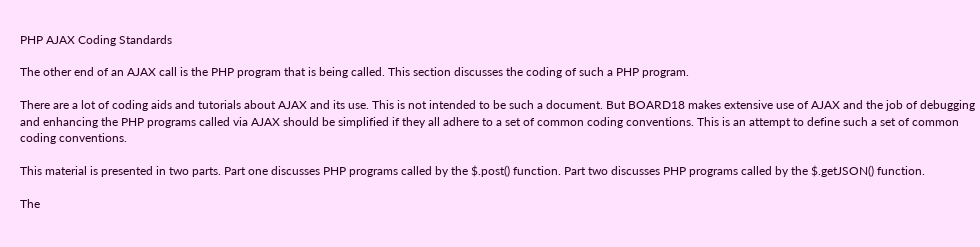PHP AJAX Coding Standards

The other end of an AJAX call is the PHP program that is being called. This section discusses the coding of such a PHP program.

There are a lot of coding aids and tutorials about AJAX and its use. This is not intended to be such a document. But BOARD18 makes extensive use of AJAX and the job of debugging and enhancing the PHP programs called via AJAX should be simplified if they all adhere to a set of common coding conventions. This is an attempt to define such a set of common coding conventions.

This material is presented in two parts. Part one discusses PHP programs called by the $.post() function. Part two discusses PHP programs called by the $.getJSON() function.

The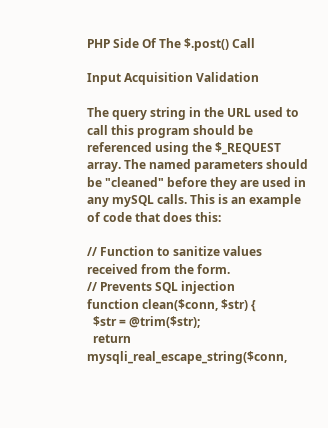PHP Side Of The $.post() Call

Input Acquisition Validation

The query string in the URL used to call this program should be referenced using the $_REQUEST array. The named parameters should be "cleaned" before they are used in any mySQL calls. This is an example of code that does this:

// Function to sanitize values received from the form.
// Prevents SQL injection
function clean($conn, $str) {
  $str = @trim($str);
  return mysqli_real_escape_string($conn,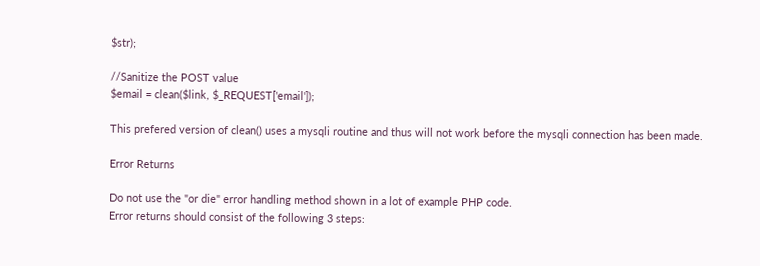$str);

//Sanitize the POST value
$email = clean($link, $_REQUEST['email']);

This prefered version of clean() uses a mysqli routine and thus will not work before the mysqli connection has been made.

Error Returns

Do not use the "or die" error handling method shown in a lot of example PHP code.
Error returns should consist of the following 3 steps: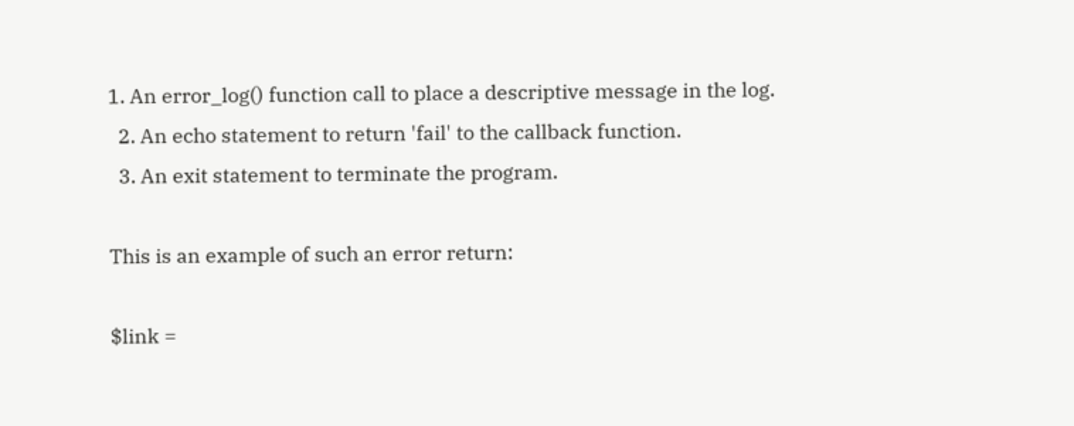1. An error_log() function call to place a descriptive message in the log.
  2. An echo statement to return 'fail' to the callback function.
  3. An exit statement to terminate the program.

This is an example of such an error return:

$link =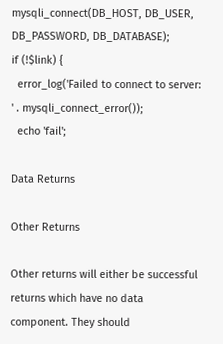mysqli_connect(DB_HOST, DB_USER, DB_PASSWORD, DB_DATABASE);
if (!$link) {
  error_log('Failed to connect to server: ' . mysqli_connect_error());
  echo 'fail';

Data Returns

Other Returns

Other returns will either be successful returns which have no data component. They should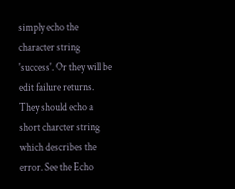simply echo the character string 'success'. Or they will be edit failure returns. They should echo a short charcter string which describes the error. See the Echo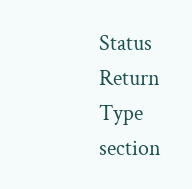Status Return Type section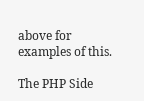above for examples of this.

The PHP Side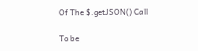Of The $.getJSON() Call

To be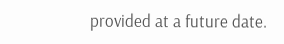provided at a future date.